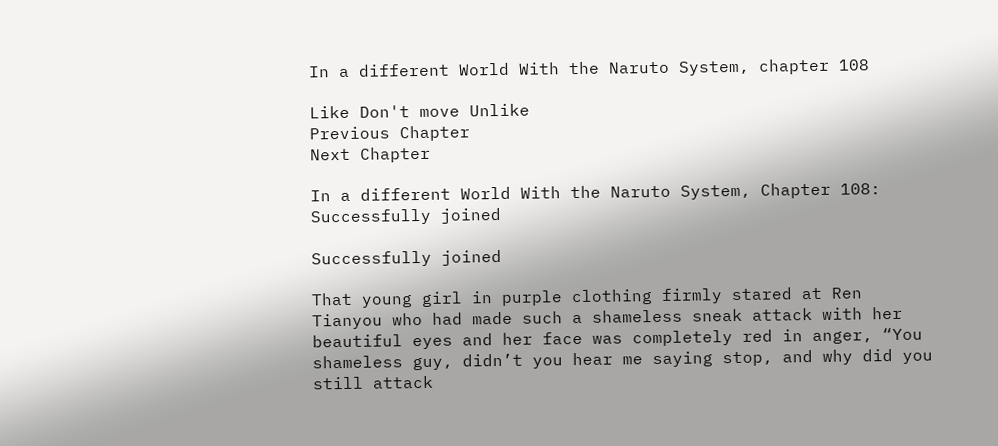In a different World With the Naruto System, chapter 108

Like Don't move Unlike
Previous Chapter
Next Chapter

In a different World With the Naruto System, Chapter 108: Successfully joined

Successfully joined

That young girl in purple clothing firmly stared at Ren Tianyou who had made such a shameless sneak attack with her beautiful eyes and her face was completely red in anger, “You shameless guy, didn’t you hear me saying stop, and why did you still attack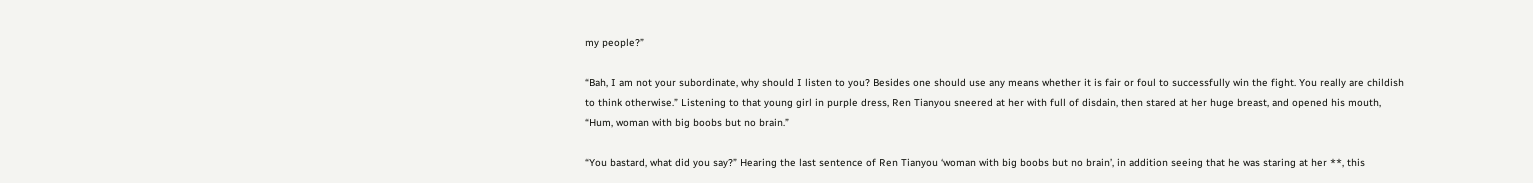my people?”

“Bah, I am not your subordinate, why should I listen to you? Besides one should use any means whether it is fair or foul to successfully win the fight. You really are childish to think otherwise.” Listening to that young girl in purple dress, Ren Tianyou sneered at her with full of disdain, then stared at her huge breast, and opened his mouth, “Hum, woman with big boobs but no brain.”

“You bastard, what did you say?” Hearing the last sentence of Ren Tianyou ‘woman with big boobs but no brain’, in addition seeing that he was staring at her **, this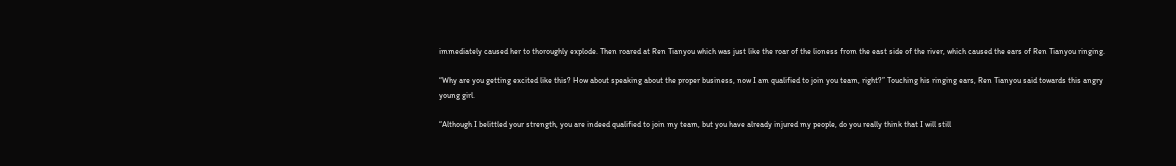immediately caused her to thoroughly explode. Then roared at Ren Tianyou which was just like the roar of the lioness from the east side of the river, which caused the ears of Ren Tianyou ringing.

“Why are you getting excited like this? How about speaking about the proper business, now I am qualified to join you team, right?” Touching his ringing ears, Ren Tianyou said towards this angry young girl.

“Although I belittled your strength, you are indeed qualified to join my team, but you have already injured my people, do you really think that I will still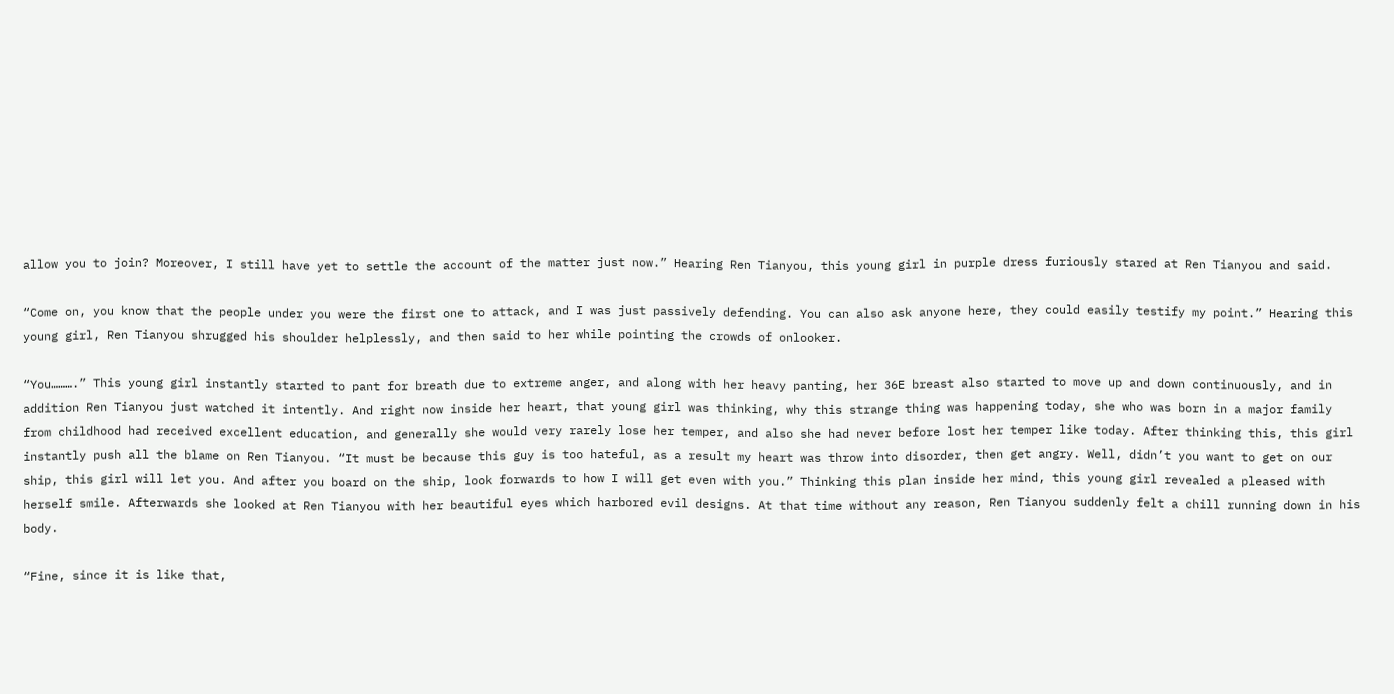allow you to join? Moreover, I still have yet to settle the account of the matter just now.” Hearing Ren Tianyou, this young girl in purple dress furiously stared at Ren Tianyou and said.

“Come on, you know that the people under you were the first one to attack, and I was just passively defending. You can also ask anyone here, they could easily testify my point.” Hearing this young girl, Ren Tianyou shrugged his shoulder helplessly, and then said to her while pointing the crowds of onlooker.

“You……….” This young girl instantly started to pant for breath due to extreme anger, and along with her heavy panting, her 36E breast also started to move up and down continuously, and in addition Ren Tianyou just watched it intently. And right now inside her heart, that young girl was thinking, why this strange thing was happening today, she who was born in a major family from childhood had received excellent education, and generally she would very rarely lose her temper, and also she had never before lost her temper like today. After thinking this, this girl instantly push all the blame on Ren Tianyou. “It must be because this guy is too hateful, as a result my heart was throw into disorder, then get angry. Well, didn’t you want to get on our ship, this girl will let you. And after you board on the ship, look forwards to how I will get even with you.” Thinking this plan inside her mind, this young girl revealed a pleased with herself smile. Afterwards she looked at Ren Tianyou with her beautiful eyes which harbored evil designs. At that time without any reason, Ren Tianyou suddenly felt a chill running down in his body.

“Fine, since it is like that,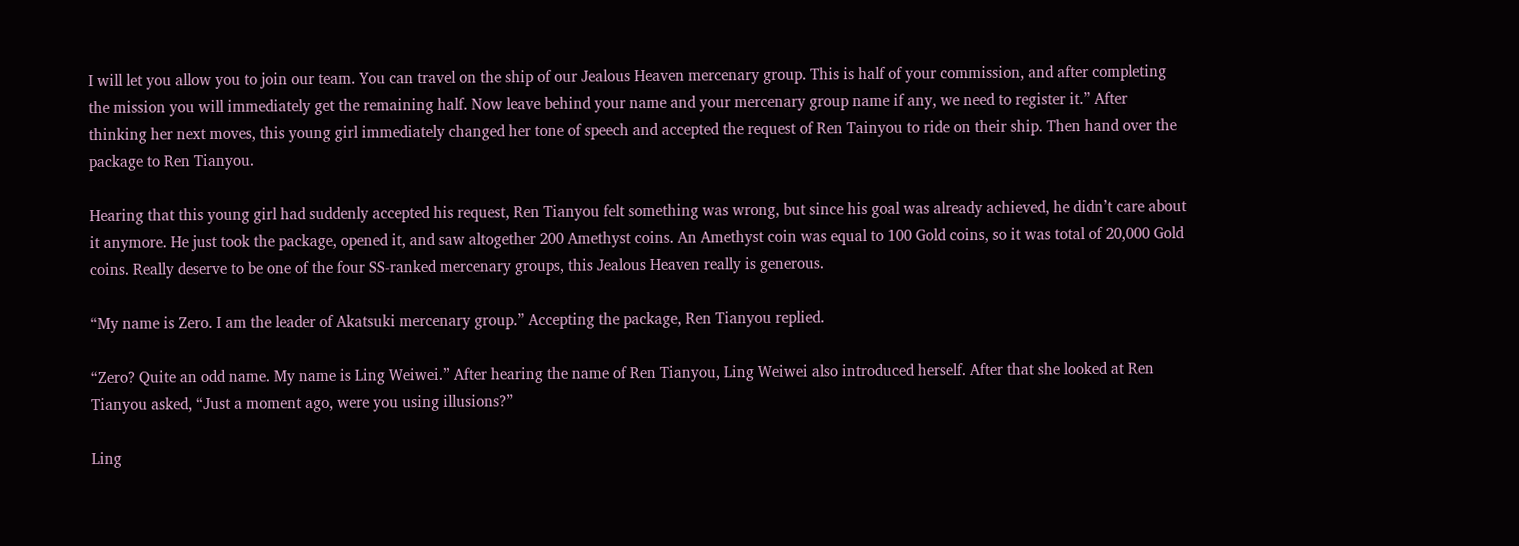I will let you allow you to join our team. You can travel on the ship of our Jealous Heaven mercenary group. This is half of your commission, and after completing the mission you will immediately get the remaining half. Now leave behind your name and your mercenary group name if any, we need to register it.” After thinking her next moves, this young girl immediately changed her tone of speech and accepted the request of Ren Tainyou to ride on their ship. Then hand over the package to Ren Tianyou.

Hearing that this young girl had suddenly accepted his request, Ren Tianyou felt something was wrong, but since his goal was already achieved, he didn’t care about it anymore. He just took the package, opened it, and saw altogether 200 Amethyst coins. An Amethyst coin was equal to 100 Gold coins, so it was total of 20,000 Gold coins. Really deserve to be one of the four SS-ranked mercenary groups, this Jealous Heaven really is generous.

“My name is Zero. I am the leader of Akatsuki mercenary group.” Accepting the package, Ren Tianyou replied.

“Zero? Quite an odd name. My name is Ling Weiwei.” After hearing the name of Ren Tianyou, Ling Weiwei also introduced herself. After that she looked at Ren Tianyou asked, “Just a moment ago, were you using illusions?”

Ling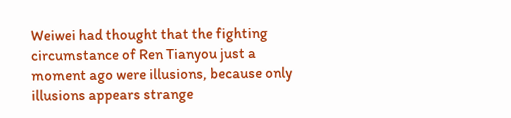Weiwei had thought that the fighting circumstance of Ren Tianyou just a moment ago were illusions, because only illusions appears strange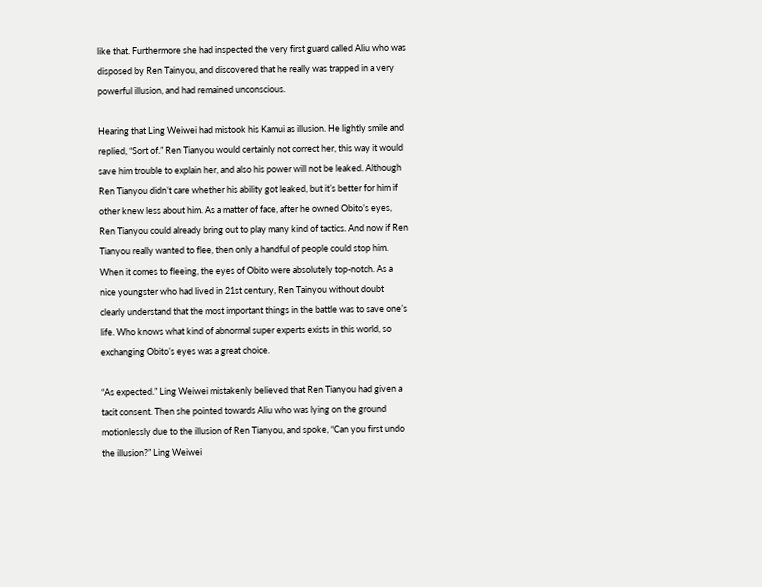like that. Furthermore she had inspected the very first guard called Aliu who was disposed by Ren Tainyou, and discovered that he really was trapped in a very powerful illusion, and had remained unconscious.

Hearing that Ling Weiwei had mistook his Kamui as illusion. He lightly smile and replied, “Sort of.” Ren Tianyou would certainly not correct her, this way it would save him trouble to explain her, and also his power will not be leaked. Although Ren Tianyou didn’t care whether his ability got leaked, but it’s better for him if other knew less about him. As a matter of face, after he owned Obito’s eyes, Ren Tianyou could already bring out to play many kind of tactics. And now if Ren Tianyou really wanted to flee, then only a handful of people could stop him. When it comes to fleeing, the eyes of Obito were absolutely top-notch. As a nice youngster who had lived in 21st century, Ren Tainyou without doubt clearly understand that the most important things in the battle was to save one’s life. Who knows what kind of abnormal super experts exists in this world, so exchanging Obito’s eyes was a great choice.

“As expected.” Ling Weiwei mistakenly believed that Ren Tianyou had given a tacit consent. Then she pointed towards Aliu who was lying on the ground motionlessly due to the illusion of Ren Tianyou, and spoke, “Can you first undo the illusion?” Ling Weiwei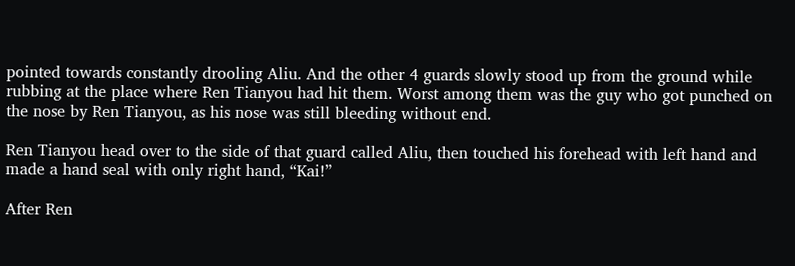pointed towards constantly drooling Aliu. And the other 4 guards slowly stood up from the ground while rubbing at the place where Ren Tianyou had hit them. Worst among them was the guy who got punched on the nose by Ren Tianyou, as his nose was still bleeding without end.

Ren Tianyou head over to the side of that guard called Aliu, then touched his forehead with left hand and made a hand seal with only right hand, “Kai!”

After Ren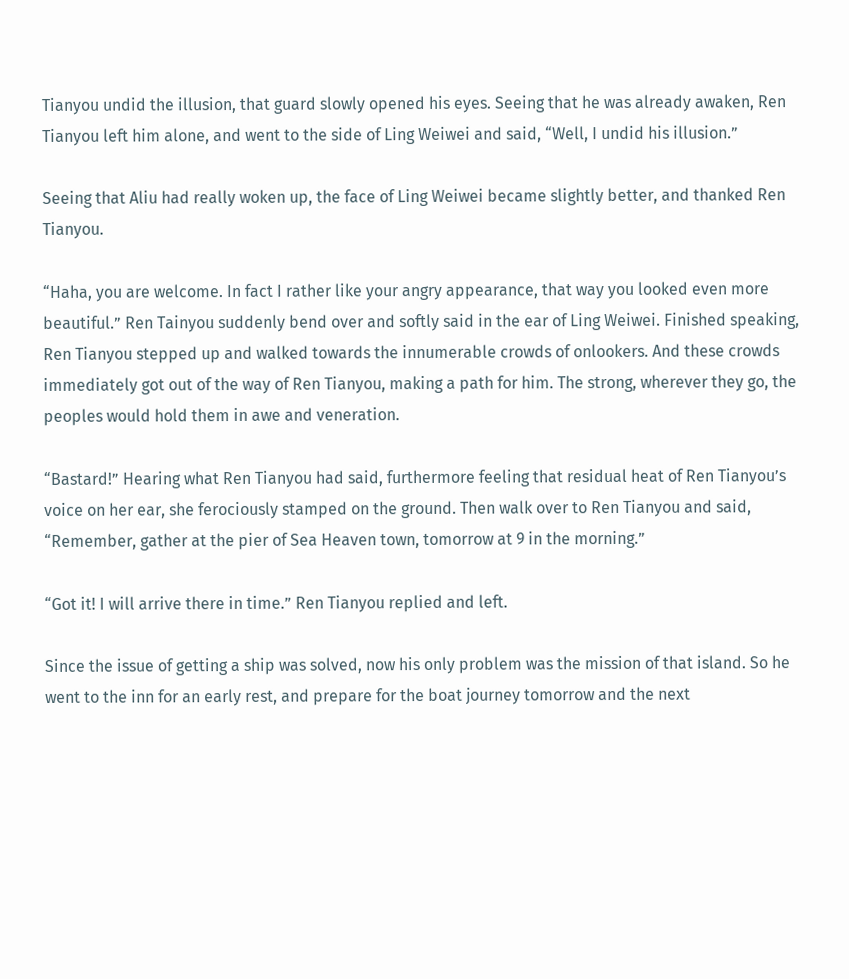Tianyou undid the illusion, that guard slowly opened his eyes. Seeing that he was already awaken, Ren Tianyou left him alone, and went to the side of Ling Weiwei and said, “Well, I undid his illusion.”

Seeing that Aliu had really woken up, the face of Ling Weiwei became slightly better, and thanked Ren Tianyou.

“Haha, you are welcome. In fact I rather like your angry appearance, that way you looked even more beautiful.” Ren Tainyou suddenly bend over and softly said in the ear of Ling Weiwei. Finished speaking, Ren Tianyou stepped up and walked towards the innumerable crowds of onlookers. And these crowds immediately got out of the way of Ren Tianyou, making a path for him. The strong, wherever they go, the peoples would hold them in awe and veneration.

“Bastard!” Hearing what Ren Tianyou had said, furthermore feeling that residual heat of Ren Tianyou’s voice on her ear, she ferociously stamped on the ground. Then walk over to Ren Tianyou and said, “Remember, gather at the pier of Sea Heaven town, tomorrow at 9 in the morning.”

“Got it! I will arrive there in time.” Ren Tianyou replied and left.

Since the issue of getting a ship was solved, now his only problem was the mission of that island. So he went to the inn for an early rest, and prepare for the boat journey tomorrow and the next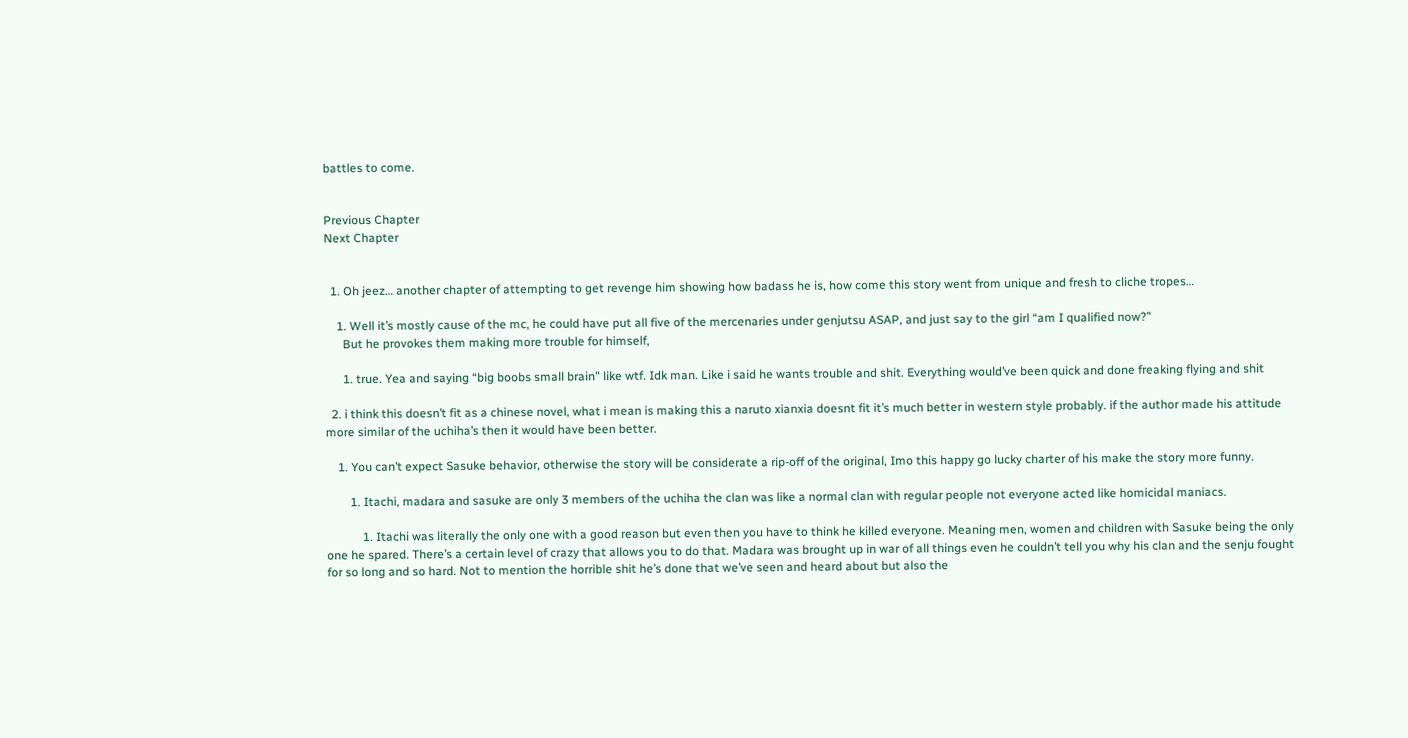battles to come.


Previous Chapter
Next Chapter


  1. Oh jeez… another chapter of attempting to get revenge him showing how badass he is, how come this story went from unique and fresh to cliche tropes…

    1. Well it’s mostly cause of the mc, he could have put all five of the mercenaries under genjutsu ASAP, and just say to the girl “am I qualified now?”
      But he provokes them making more trouble for himself,

      1. true. Yea and saying “big boobs small brain” like wtf. Idk man. Like i said he wants trouble and shit. Everything would’ve been quick and done freaking flying and shit

  2. i think this doesn’t fit as a chinese novel, what i mean is making this a naruto xianxia doesnt fit it’s much better in western style probably. if the author made his attitude more similar of the uchiha’s then it would have been better.

    1. You can’t expect Sasuke behavior, otherwise the story will be considerate a rip-off of the original, Imo this happy go lucky charter of his make the story more funny.

        1. Itachi, madara and sasuke are only 3 members of the uchiha the clan was like a normal clan with regular people not everyone acted like homicidal maniacs.

            1. Itachi was literally the only one with a good reason but even then you have to think he killed everyone. Meaning men, women and children with Sasuke being the only one he spared. There’s a certain level of crazy that allows you to do that. Madara was brought up in war of all things even he couldn’t tell you why his clan and the senju fought for so long and so hard. Not to mention the horrible shit he’s done that we’ve seen and heard about but also the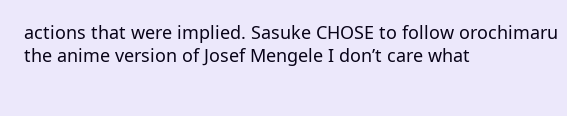actions that were implied. Sasuke CHOSE to follow orochimaru the anime version of Josef Mengele I don’t care what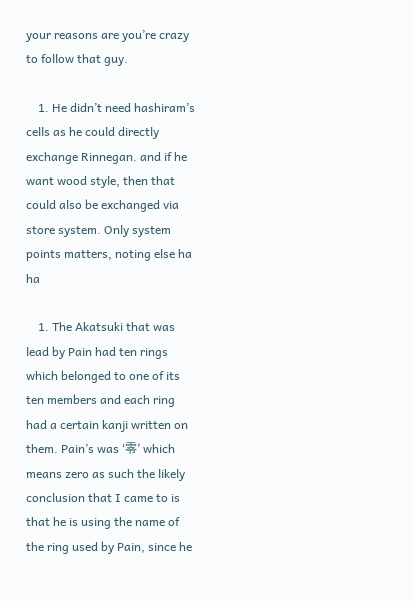your reasons are you’re crazy to follow that guy.

    1. He didn’t need hashiram’s cells as he could directly exchange Rinnegan. and if he want wood style, then that could also be exchanged via store system. Only system points matters, noting else ha ha

    1. The Akatsuki that was lead by Pain had ten rings which belonged to one of its ten members and each ring had a certain kanji written on them. Pain’s was ‘零’ which means zero as such the likely conclusion that I came to is that he is using the name of the ring used by Pain, since he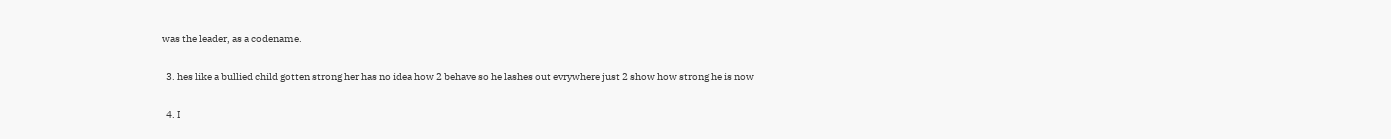was the leader, as a codename.

  3. hes like a bullied child gotten strong her has no idea how 2 behave so he lashes out evrywhere just 2 show how strong he is now

  4. I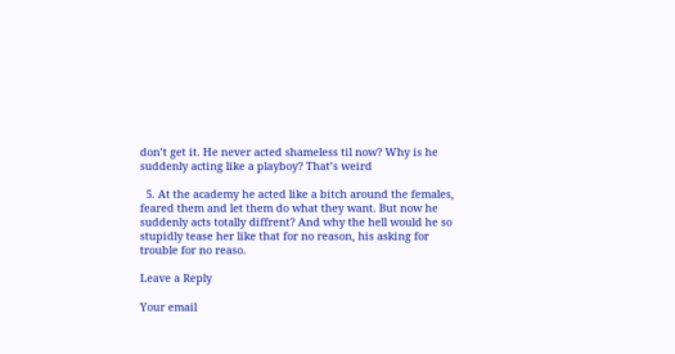don’t get it. He never acted shameless til now? Why is he suddenly acting like a playboy? That’s weird

  5. At the academy he acted like a bitch around the females, feared them and let them do what they want. But now he suddenly acts totally diffrent? And why the hell would he so stupidly tease her like that for no reason, his asking for trouble for no reaso.

Leave a Reply

Your email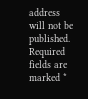address will not be published. Required fields are marked *